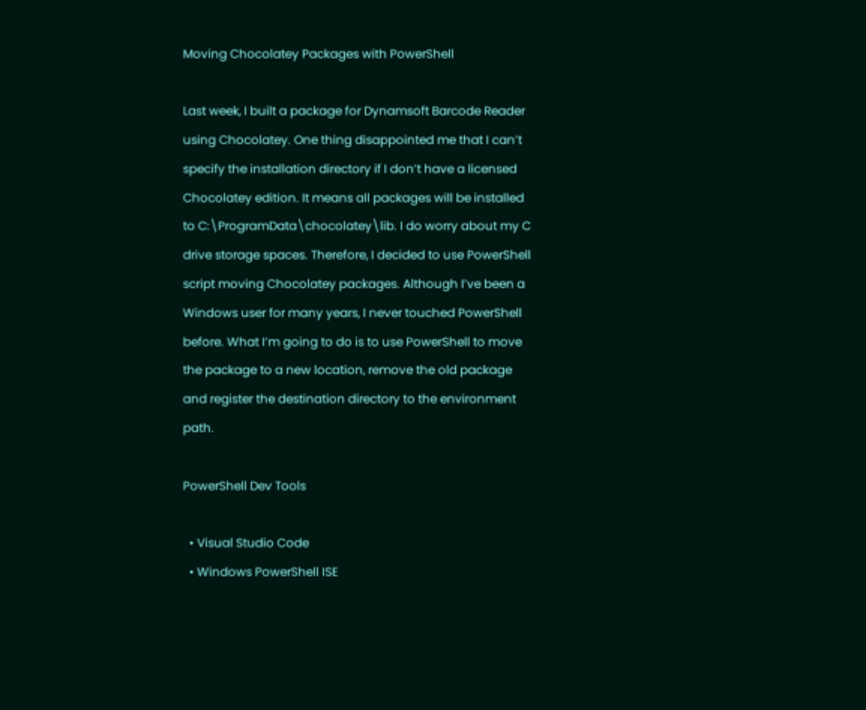Moving Chocolatey Packages with PowerShell

Last week, I built a package for Dynamsoft Barcode Reader using Chocolatey. One thing disappointed me that I can’t specify the installation directory if I don’t have a licensed Chocolatey edition. It means all packages will be installed to C:\ProgramData\chocolatey\lib. I do worry about my C drive storage spaces. Therefore, I decided to use PowerShell script moving Chocolatey packages. Although I’ve been a Windows user for many years, I never touched PowerShell before. What I’m going to do is to use PowerShell to move the package to a new location, remove the old package and register the destination directory to the environment path.

PowerShell Dev Tools

  • Visual Studio Code
  • Windows PowerShell ISE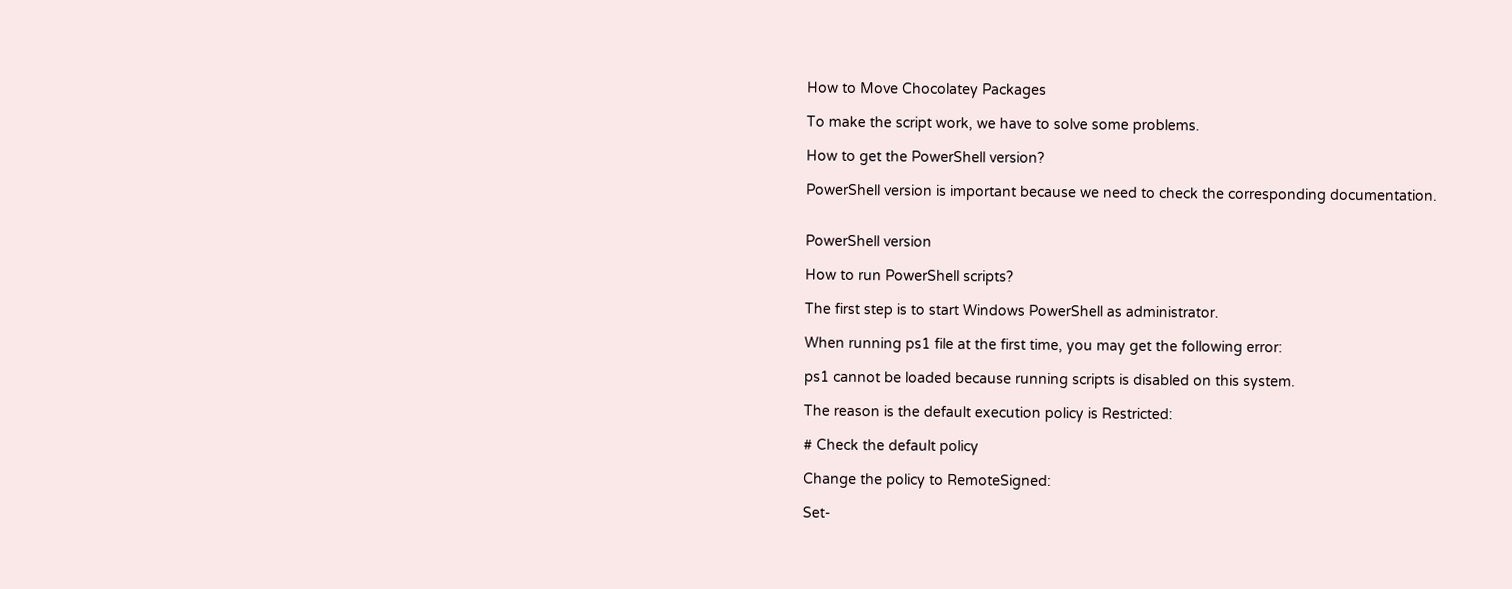How to Move Chocolatey Packages

To make the script work, we have to solve some problems.

How to get the PowerShell version?

PowerShell version is important because we need to check the corresponding documentation.


PowerShell version

How to run PowerShell scripts?

The first step is to start Windows PowerShell as administrator.

When running ps1 file at the first time, you may get the following error:

ps1 cannot be loaded because running scripts is disabled on this system.

The reason is the default execution policy is Restricted:

# Check the default policy

Change the policy to RemoteSigned:

Set-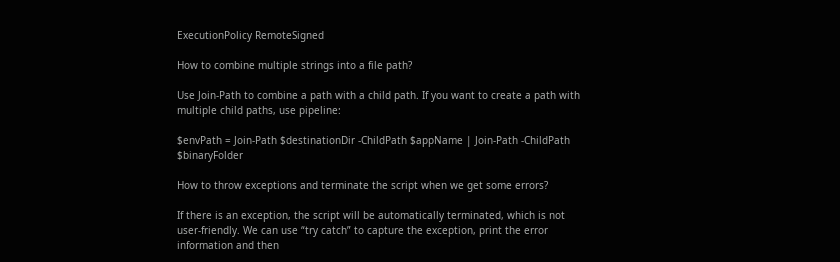ExecutionPolicy RemoteSigned

How to combine multiple strings into a file path?

Use Join-Path to combine a path with a child path. If you want to create a path with multiple child paths, use pipeline:

$envPath = Join-Path $destinationDir -ChildPath $appName | Join-Path -ChildPath $binaryFolder

How to throw exceptions and terminate the script when we get some errors?

If there is an exception, the script will be automatically terminated, which is not user-friendly. We can use “try catch” to capture the exception, print the error information and then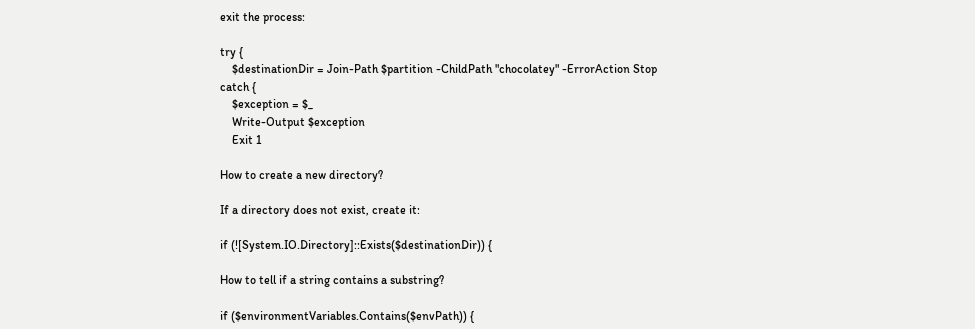exit the process:

try {
    $destinationDir = Join-Path $partition -ChildPath "chocolatey" -ErrorAction Stop
catch {
    $exception = $_
    Write-Output $exception
    Exit 1

How to create a new directory?

If a directory does not exist, create it:

if (![System.IO.Directory]::Exists($destinationDir)) {

How to tell if a string contains a substring?

if ($environmentVariables.Contains($envPath)) {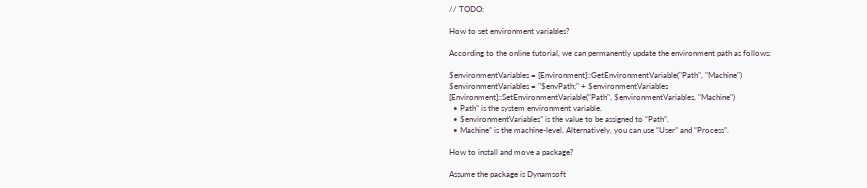// TODO:

How to set environment variables?

According to the online tutorial, we can permanently update the environment path as follows:

$environmentVariables = [Environment]::GetEnvironmentVariable("Path", "Machine")
$environmentVariables = "$envPath;" + $environmentVariables
[Environment]::SetEnvironmentVariable("Path", $environmentVariables, "Machine")
  • Path” is the system environment variable.
  • $environmentVariables” is the value to be assigned to “Path”.
  • Machine” is the machine-level. Alternatively, you can use “User” and “Process”.

How to install and move a package?

Assume the package is Dynamsoft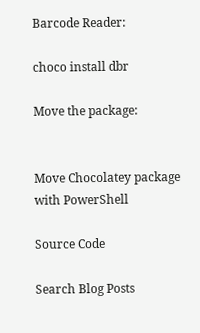Barcode Reader:

choco install dbr

Move the package:


Move Chocolatey package with PowerShell

Source Code

Search Blog Posts